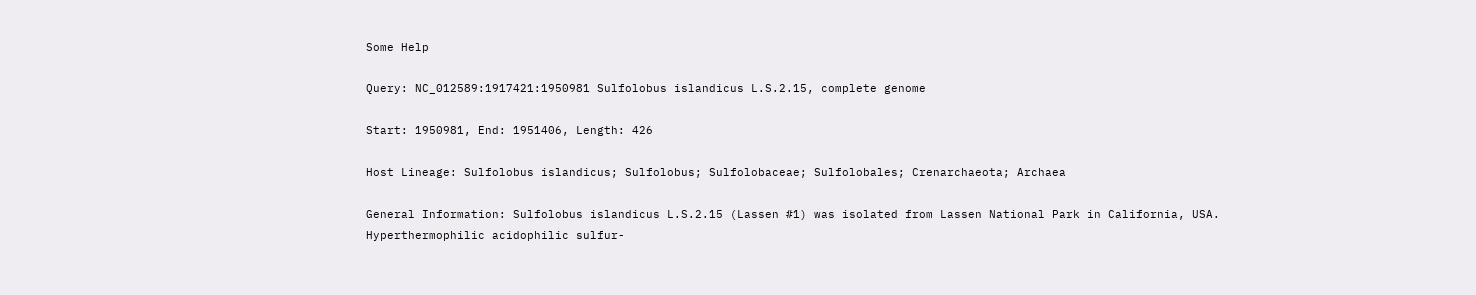Some Help

Query: NC_012589:1917421:1950981 Sulfolobus islandicus L.S.2.15, complete genome

Start: 1950981, End: 1951406, Length: 426

Host Lineage: Sulfolobus islandicus; Sulfolobus; Sulfolobaceae; Sulfolobales; Crenarchaeota; Archaea

General Information: Sulfolobus islandicus L.S.2.15 (Lassen #1) was isolated from Lassen National Park in California, USA. Hyperthermophilic acidophilic sulfur-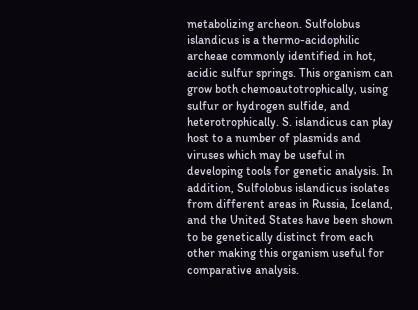metabolizing archeon. Sulfolobus islandicus is a thermo-acidophilic archeae commonly identified in hot, acidic sulfur springs. This organism can grow both chemoautotrophically, using sulfur or hydrogen sulfide, and heterotrophically. S. islandicus can play host to a number of plasmids and viruses which may be useful in developing tools for genetic analysis. In addition, Sulfolobus islandicus isolates from different areas in Russia, Iceland, and the United States have been shown to be genetically distinct from each other making this organism useful for comparative analysis.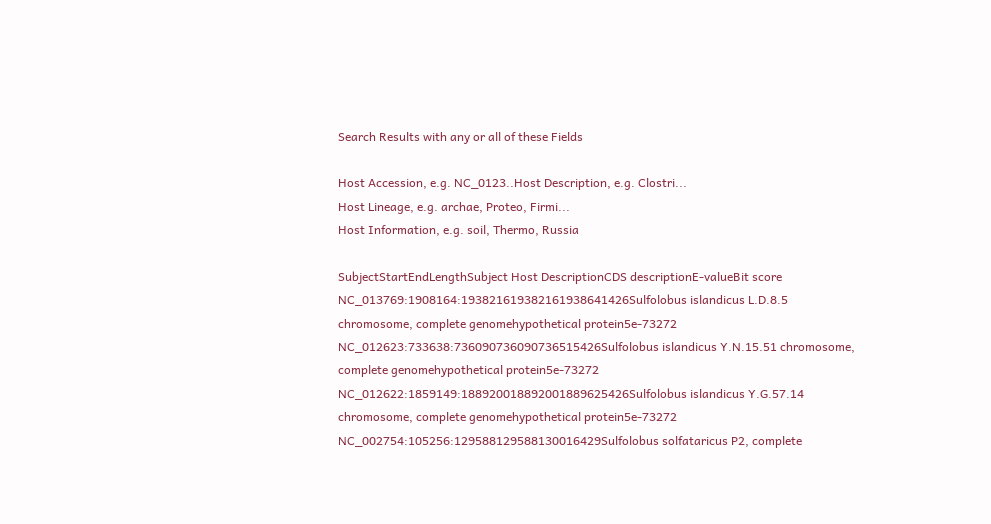Search Results with any or all of these Fields

Host Accession, e.g. NC_0123..Host Description, e.g. Clostri...
Host Lineage, e.g. archae, Proteo, Firmi...
Host Information, e.g. soil, Thermo, Russia

SubjectStartEndLengthSubject Host DescriptionCDS descriptionE-valueBit score
NC_013769:1908164:193821619382161938641426Sulfolobus islandicus L.D.8.5 chromosome, complete genomehypothetical protein5e-73272
NC_012623:733638:736090736090736515426Sulfolobus islandicus Y.N.15.51 chromosome, complete genomehypothetical protein5e-73272
NC_012622:1859149:188920018892001889625426Sulfolobus islandicus Y.G.57.14 chromosome, complete genomehypothetical protein5e-73272
NC_002754:105256:129588129588130016429Sulfolobus solfataricus P2, complete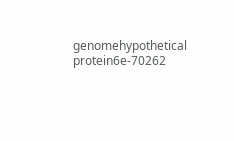genomehypothetical protein6e-70262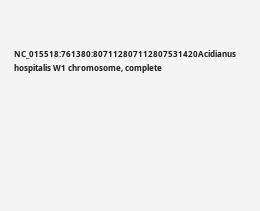NC_015518:761380:807112807112807531420Acidianus hospitalis W1 chromosome, complete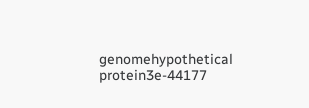genomehypothetical protein3e-44177